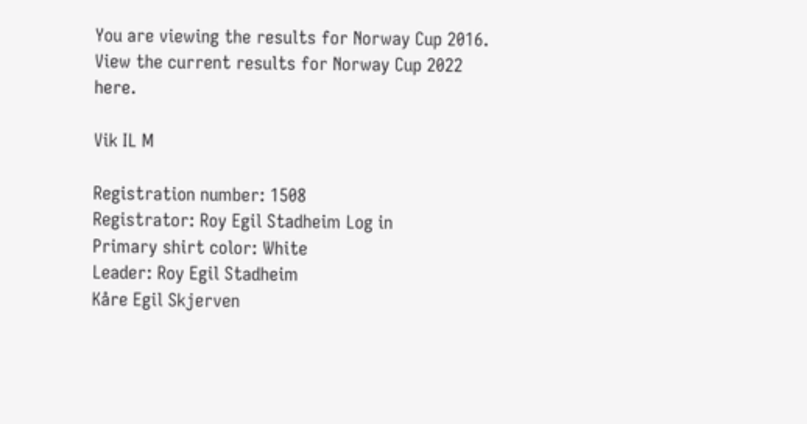You are viewing the results for Norway Cup 2016. View the current results for Norway Cup 2022 here.

Vik IL M

Registration number: 1508
Registrator: Roy Egil Stadheim Log in
Primary shirt color: White
Leader: Roy Egil Stadheim
Kåre Egil Skjerven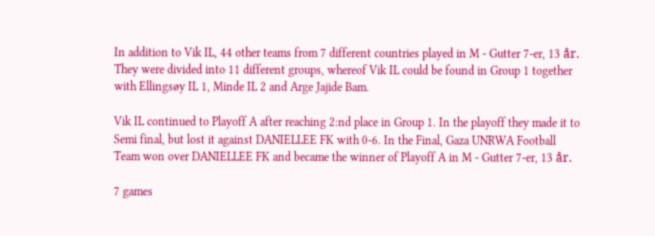In addition to Vik IL, 44 other teams from 7 different countries played in M - Gutter 7-er, 13 år. They were divided into 11 different groups, whereof Vik IL could be found in Group 1 together with Ellingsøy IL 1, Minde IL 2 and Arge Jajide Bam.

Vik IL continued to Playoff A after reaching 2:nd place in Group 1. In the playoff they made it to Semi final, but lost it against DANIELLEE FK with 0-6. In the Final, Gaza UNRWA Football Team won over DANIELLEE FK and became the winner of Playoff A in M - Gutter 7-er, 13 år.

7 games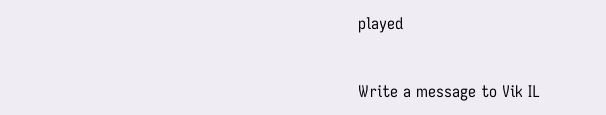played


Write a message to Vik IL